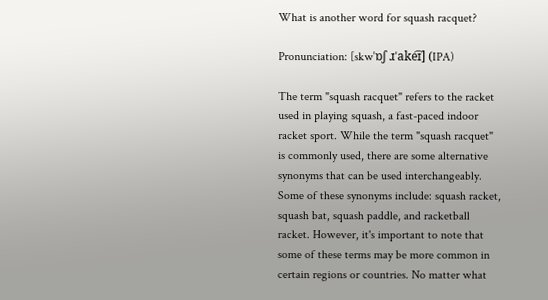What is another word for squash racquet?

Pronunciation: [skwˈɒʃ ɹˈake͡ɪ] (IPA)

The term "squash racquet" refers to the racket used in playing squash, a fast-paced indoor racket sport. While the term "squash racquet" is commonly used, there are some alternative synonyms that can be used interchangeably. Some of these synonyms include: squash racket, squash bat, squash paddle, and racketball racket. However, it's important to note that some of these terms may be more common in certain regions or countries. No matter what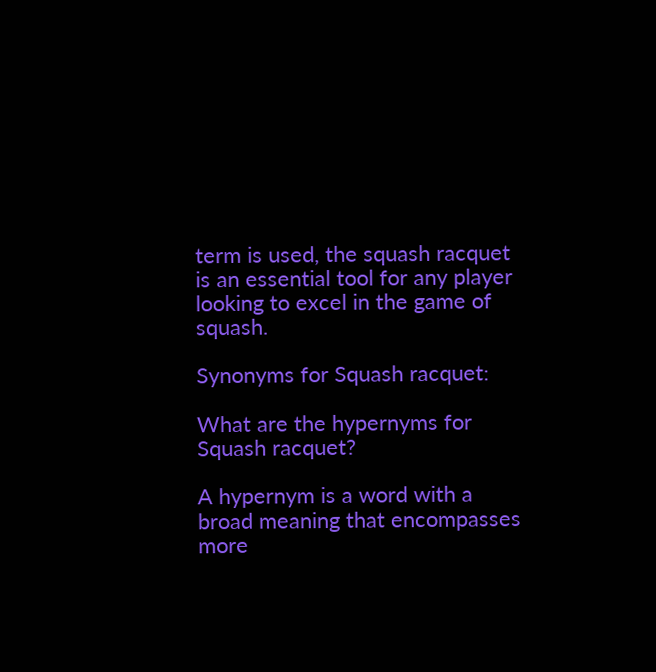term is used, the squash racquet is an essential tool for any player looking to excel in the game of squash.

Synonyms for Squash racquet:

What are the hypernyms for Squash racquet?

A hypernym is a word with a broad meaning that encompasses more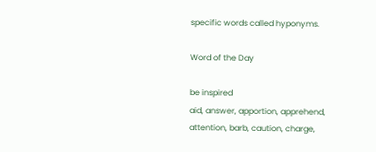specific words called hyponyms.

Word of the Day

be inspired
aid, answer, apportion, apprehend, attention, barb, caution, charge,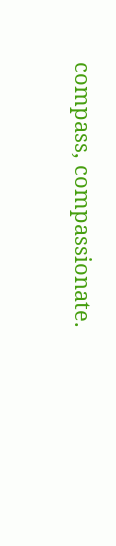compass, compassionate.